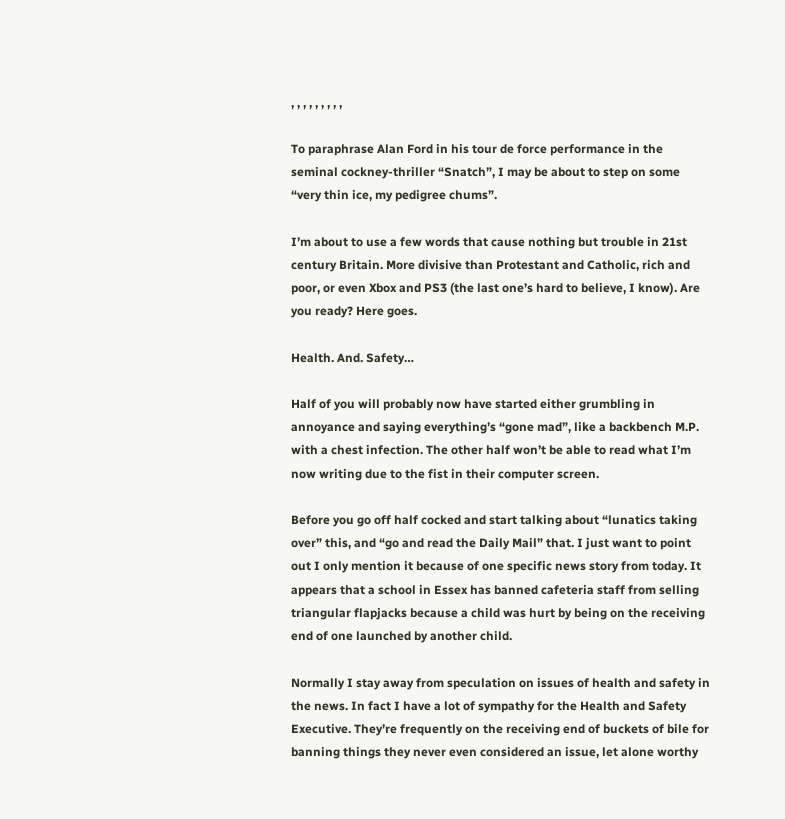, , , , , , , , ,

To paraphrase Alan Ford in his tour de force performance in the seminal cockney-thriller “Snatch”, I may be about to step on some “very thin ice, my pedigree chums”.

I’m about to use a few words that cause nothing but trouble in 21st century Britain. More divisive than Protestant and Catholic, rich and poor, or even Xbox and PS3 (the last one’s hard to believe, I know). Are you ready? Here goes.

Health. And. Safety…

Half of you will probably now have started either grumbling in annoyance and saying everything’s “gone mad”, like a backbench M.P. with a chest infection. The other half won’t be able to read what I’m now writing due to the fist in their computer screen.

Before you go off half cocked and start talking about “lunatics taking over” this, and “go and read the Daily Mail” that. I just want to point out I only mention it because of one specific news story from today. It appears that a school in Essex has banned cafeteria staff from selling triangular flapjacks because a child was hurt by being on the receiving end of one launched by another child.

Normally I stay away from speculation on issues of health and safety in the news. In fact I have a lot of sympathy for the Health and Safety Executive. They’re frequently on the receiving end of buckets of bile for banning things they never even considered an issue, let alone worthy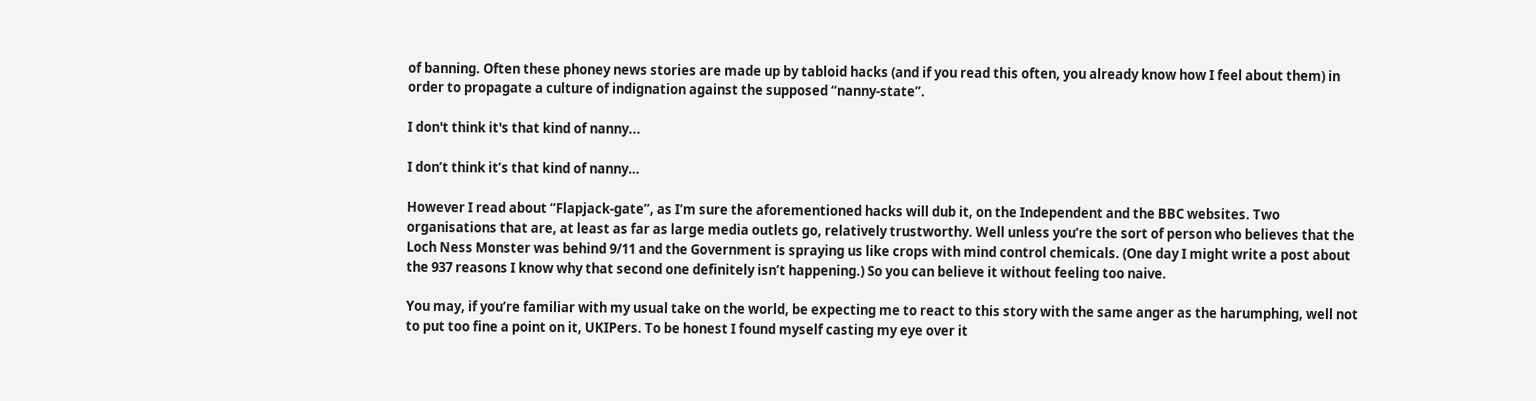of banning. Often these phoney news stories are made up by tabloid hacks (and if you read this often, you already know how I feel about them) in order to propagate a culture of indignation against the supposed “nanny-state”.

I don't think it's that kind of nanny...

I don’t think it’s that kind of nanny…

However I read about “Flapjack-gate”, as I’m sure the aforementioned hacks will dub it, on the Independent and the BBC websites. Two organisations that are, at least as far as large media outlets go, relatively trustworthy. Well unless you’re the sort of person who believes that the Loch Ness Monster was behind 9/11 and the Government is spraying us like crops with mind control chemicals. (One day I might write a post about the 937 reasons I know why that second one definitely isn’t happening.) So you can believe it without feeling too naive.

You may, if you’re familiar with my usual take on the world, be expecting me to react to this story with the same anger as the harumphing, well not to put too fine a point on it, UKIPers. To be honest I found myself casting my eye over it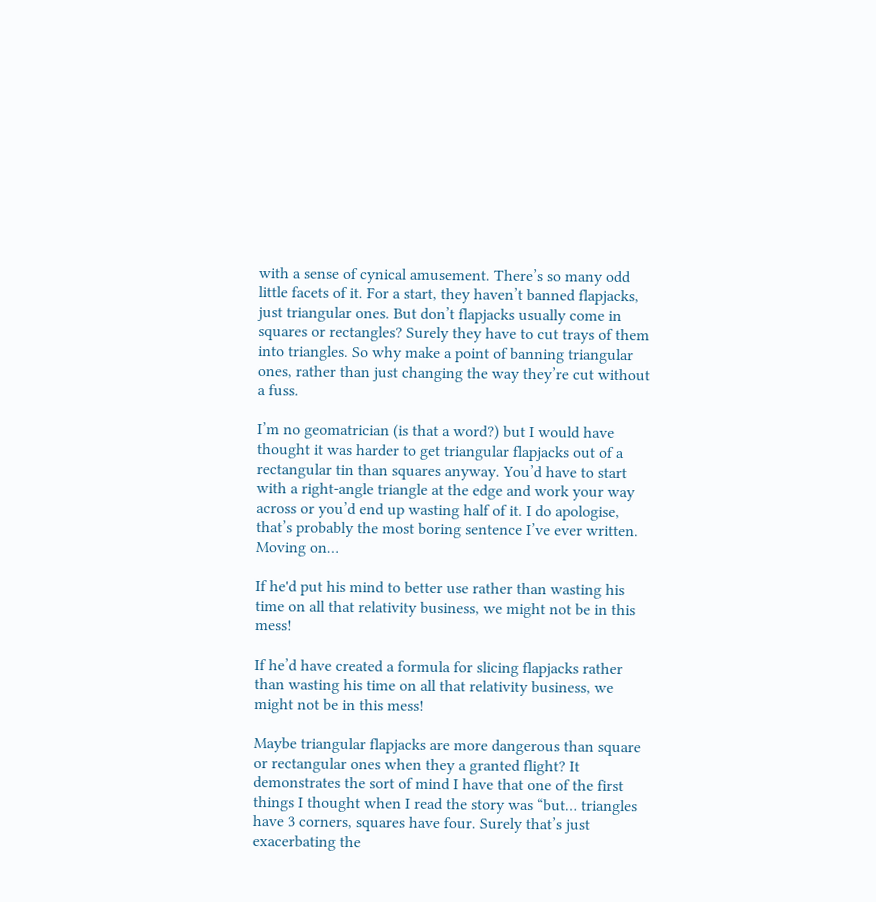with a sense of cynical amusement. There’s so many odd little facets of it. For a start, they haven’t banned flapjacks, just triangular ones. But don’t flapjacks usually come in squares or rectangles? Surely they have to cut trays of them into triangles. So why make a point of banning triangular ones, rather than just changing the way they’re cut without a fuss.

I’m no geomatrician (is that a word?) but I would have thought it was harder to get triangular flapjacks out of a rectangular tin than squares anyway. You’d have to start with a right-angle triangle at the edge and work your way across or you’d end up wasting half of it. I do apologise, that’s probably the most boring sentence I’ve ever written. Moving on…

If he'd put his mind to better use rather than wasting his time on all that relativity business, we might not be in this mess!

If he’d have created a formula for slicing flapjacks rather than wasting his time on all that relativity business, we might not be in this mess!

Maybe triangular flapjacks are more dangerous than square or rectangular ones when they a granted flight? It demonstrates the sort of mind I have that one of the first things I thought when I read the story was “but… triangles have 3 corners, squares have four. Surely that’s just exacerbating the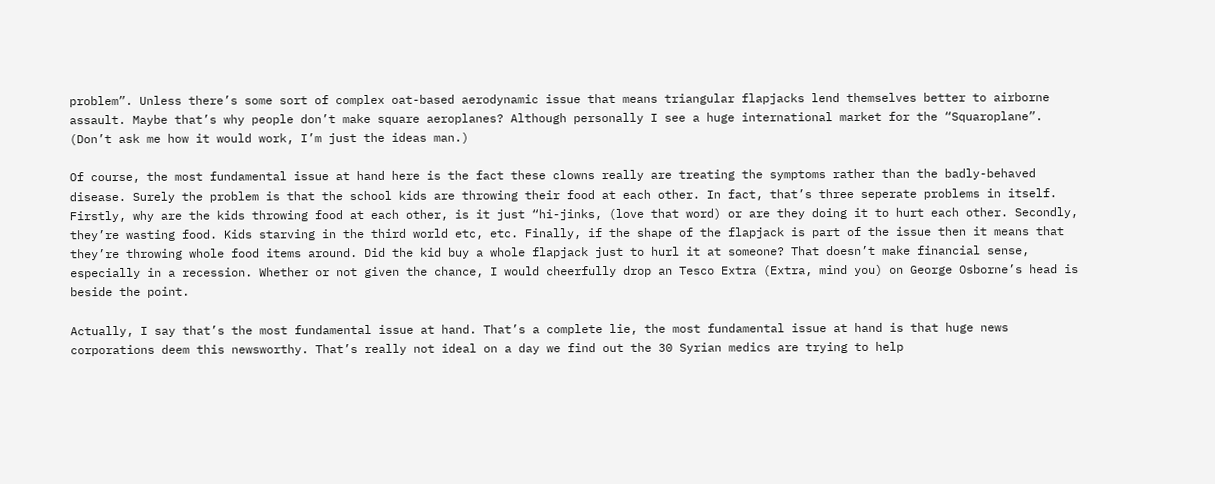problem”. Unless there’s some sort of complex oat-based aerodynamic issue that means triangular flapjacks lend themselves better to airborne assault. Maybe that’s why people don’t make square aeroplanes? Although personally I see a huge international market for the “Squaroplane”. (Don’t ask me how it would work, I’m just the ideas man.)

Of course, the most fundamental issue at hand here is the fact these clowns really are treating the symptoms rather than the badly-behaved disease. Surely the problem is that the school kids are throwing their food at each other. In fact, that’s three seperate problems in itself. Firstly, why are the kids throwing food at each other, is it just “hi-jinks, (love that word) or are they doing it to hurt each other. Secondly, they’re wasting food. Kids starving in the third world etc, etc. Finally, if the shape of the flapjack is part of the issue then it means that they’re throwing whole food items around. Did the kid buy a whole flapjack just to hurl it at someone? That doesn’t make financial sense, especially in a recession. Whether or not given the chance, I would cheerfully drop an Tesco Extra (Extra, mind you) on George Osborne’s head is beside the point.

Actually, I say that’s the most fundamental issue at hand. That’s a complete lie, the most fundamental issue at hand is that huge news corporations deem this newsworthy. That’s really not ideal on a day we find out the 30 Syrian medics are trying to help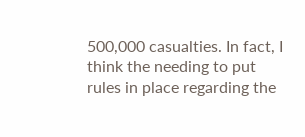500,000 casualties. In fact, I think the needing to put rules in place regarding the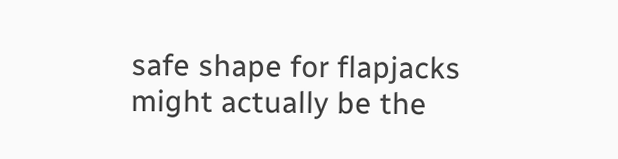safe shape for flapjacks might actually be the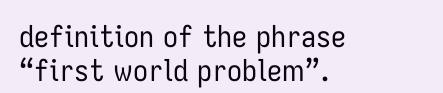definition of the phrase “first world problem”.